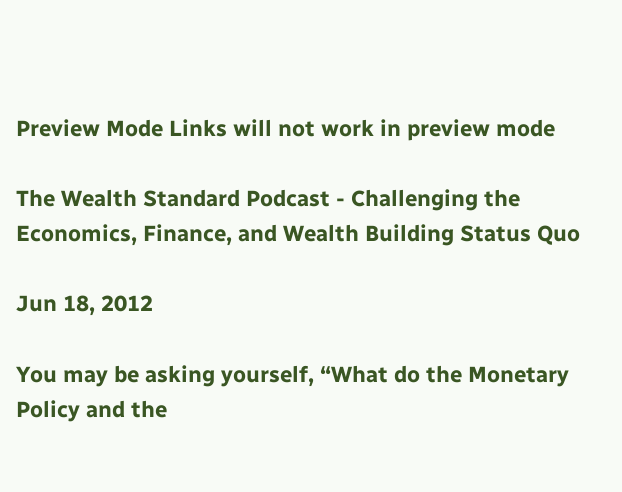Preview Mode Links will not work in preview mode

The Wealth Standard Podcast - Challenging the Economics, Finance, and Wealth Building Status Quo

Jun 18, 2012

You may be asking yourself, “What do the Monetary Policy and the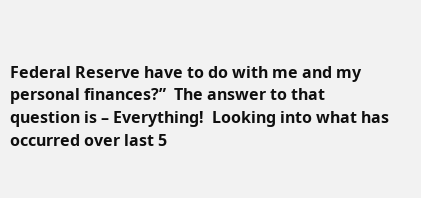Federal Reserve have to do with me and my personal finances?”  The answer to that question is – Everything!  Looking into what has occurred over last 5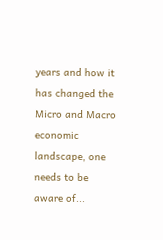years and how it has changed the Micro and Macro economic landscape, one needs to be aware of...